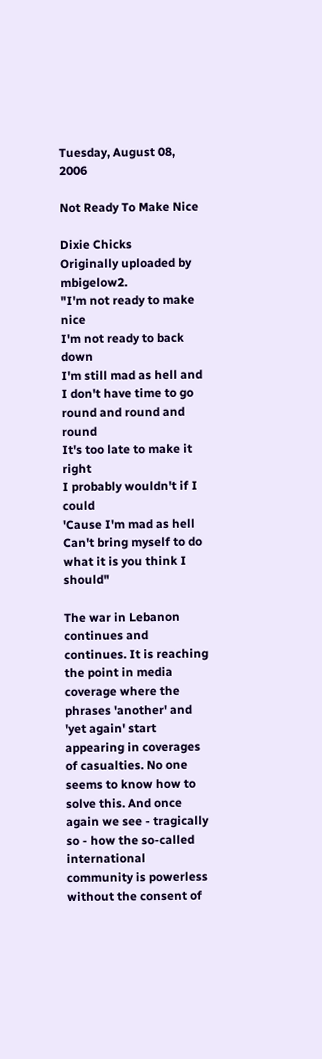Tuesday, August 08, 2006

Not Ready To Make Nice

Dixie Chicks
Originally uploaded by mbigelow2.
"I'm not ready to make nice
I'm not ready to back down
I'm still mad as hell and
I don't have time to go round and round and round
It's too late to make it right
I probably wouldn't if I could
'Cause I'm mad as hell
Can't bring myself to do what it is you think I should"

The war in Lebanon continues and continues. It is reaching the point in media coverage where the phrases 'another' and 'yet again' start appearing in coverages of casualties. No one seems to know how to solve this. And once again we see - tragically so - how the so-called international community is powerless without the consent of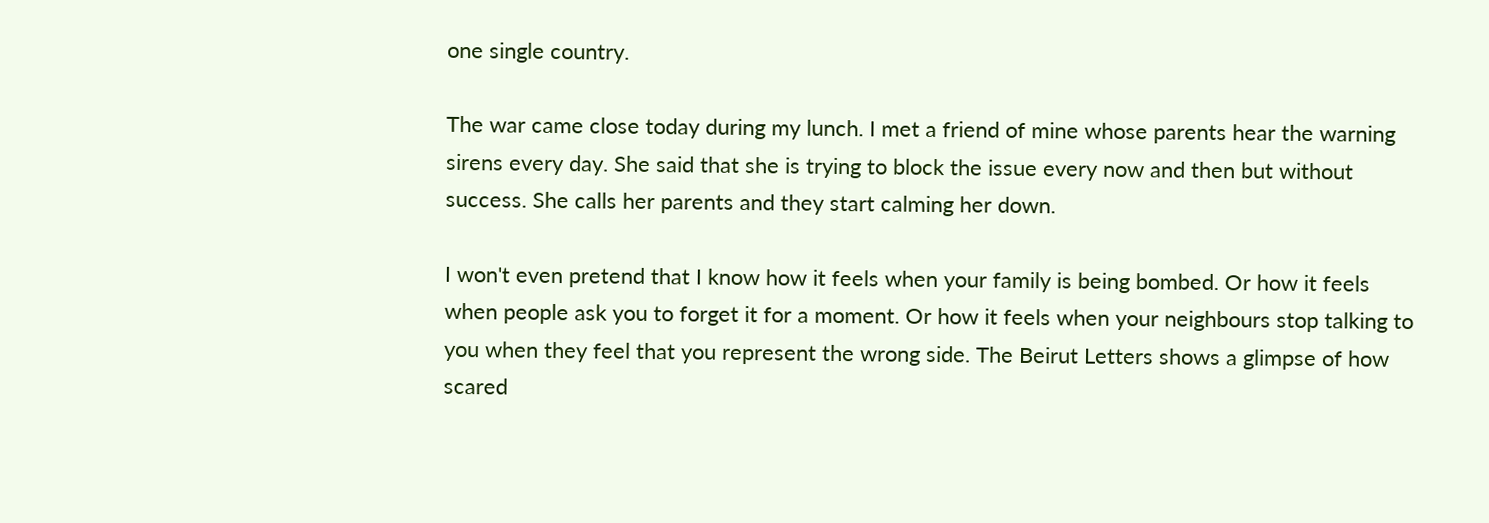one single country.

The war came close today during my lunch. I met a friend of mine whose parents hear the warning sirens every day. She said that she is trying to block the issue every now and then but without success. She calls her parents and they start calming her down.

I won't even pretend that I know how it feels when your family is being bombed. Or how it feels when people ask you to forget it for a moment. Or how it feels when your neighbours stop talking to you when they feel that you represent the wrong side. The Beirut Letters shows a glimpse of how scared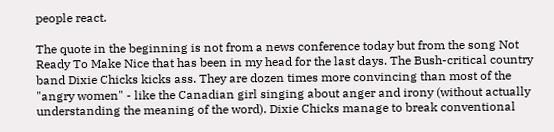people react.

The quote in the beginning is not from a news conference today but from the song Not Ready To Make Nice that has been in my head for the last days. The Bush-critical country band Dixie Chicks kicks ass. They are dozen times more convincing than most of the "angry women" - like the Canadian girl singing about anger and irony (without actually understanding the meaning of the word). Dixie Chicks manage to break conventional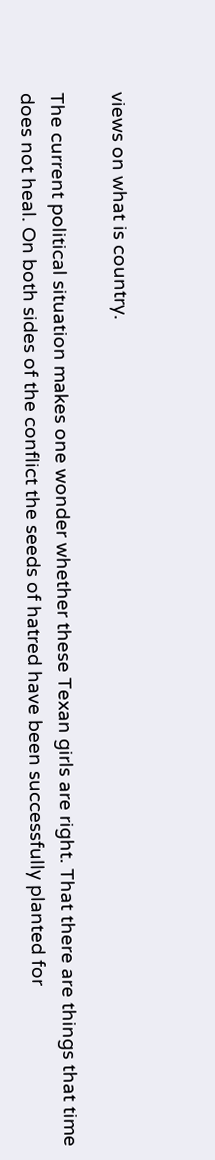views on what is country.

The current political situation makes one wonder whether these Texan girls are right. That there are things that time does not heal. On both sides of the conflict the seeds of hatred have been successfully planted for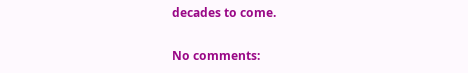decades to come.

No comments: